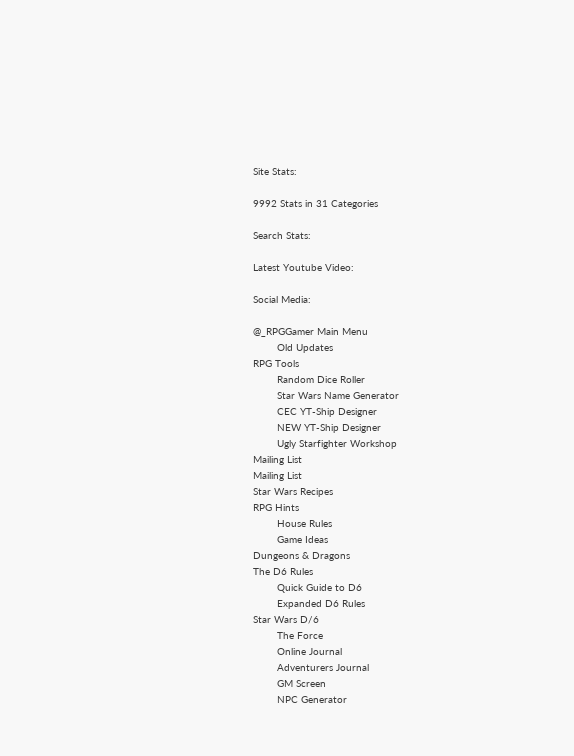Site Stats:

9992 Stats in 31 Categories

Search Stats:

Latest Youtube Video:

Social Media:

@_RPGGamer Main Menu
        Old Updates
RPG Tools
        Random Dice Roller
        Star Wars Name Generator
        CEC YT-Ship Designer
        NEW YT-Ship Designer
        Ugly Starfighter Workshop
Mailing List
Mailing List
Star Wars Recipes
RPG Hints
        House Rules
        Game Ideas
Dungeons & Dragons
The D6 Rules
        Quick Guide to D6
        Expanded D6 Rules
Star Wars D/6
        The Force
        Online Journal
        Adventurers Journal
        GM Screen
        NPC Generator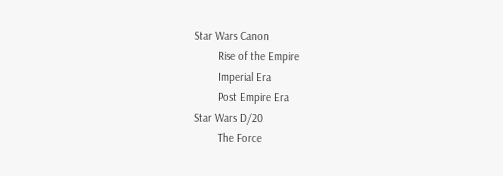Star Wars Canon
        Rise of the Empire
        Imperial Era
        Post Empire Era
Star Wars D/20
        The Force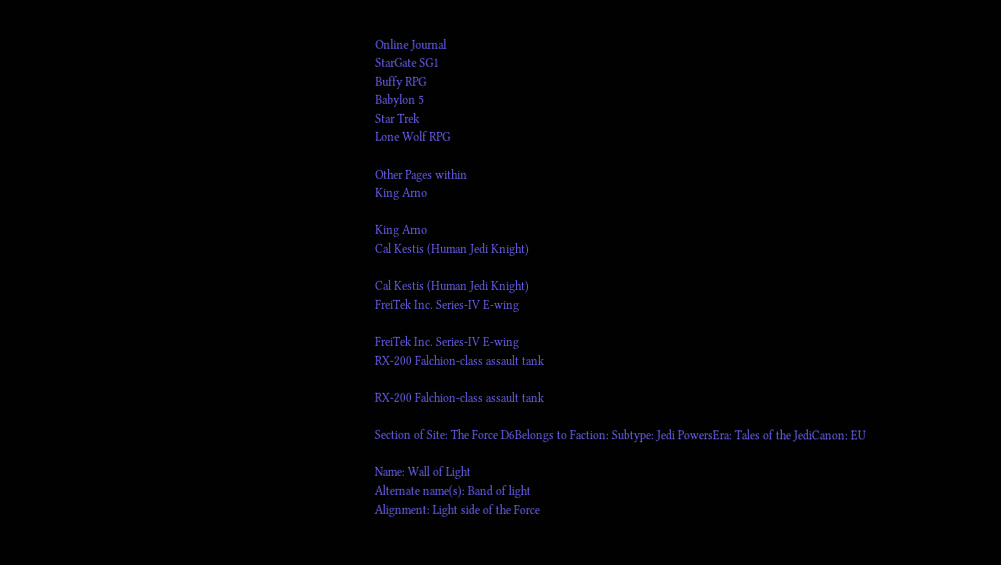Online Journal
StarGate SG1
Buffy RPG
Babylon 5
Star Trek
Lone Wolf RPG

Other Pages within
King Arno

King Arno
Cal Kestis (Human Jedi Knight)

Cal Kestis (Human Jedi Knight)
FreiTek Inc. Series-IV E-wing

FreiTek Inc. Series-IV E-wing
RX-200 Falchion-class assault tank

RX-200 Falchion-class assault tank

Section of Site: The Force D6Belongs to Faction: Subtype: Jedi PowersEra: Tales of the JediCanon: EU

Name: Wall of Light
Alternate name(s): Band of light
Alignment: Light side of the Force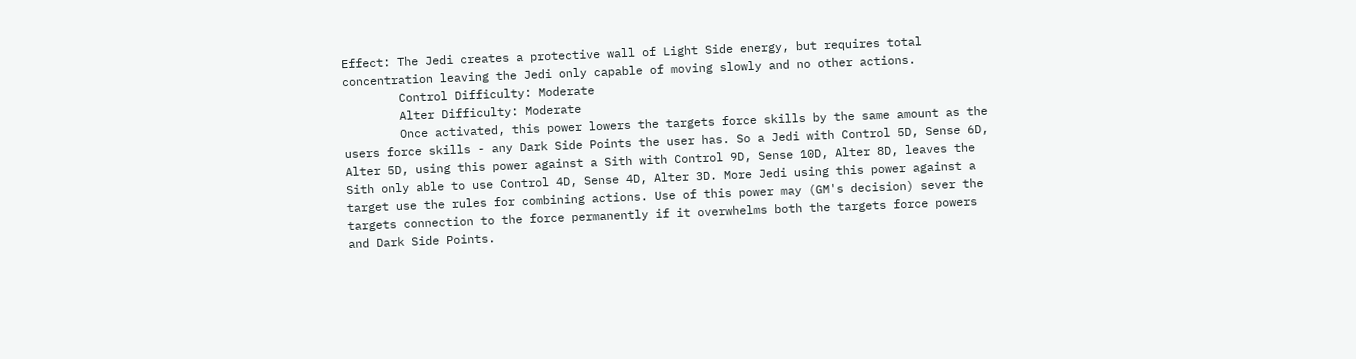Effect: The Jedi creates a protective wall of Light Side energy, but requires total concentration leaving the Jedi only capable of moving slowly and no other actions.
        Control Difficulty: Moderate
        Alter Difficulty: Moderate
        Once activated, this power lowers the targets force skills by the same amount as the users force skills - any Dark Side Points the user has. So a Jedi with Control 5D, Sense 6D, Alter 5D, using this power against a Sith with Control 9D, Sense 10D, Alter 8D, leaves the Sith only able to use Control 4D, Sense 4D, Alter 3D. More Jedi using this power against a target use the rules for combining actions. Use of this power may (GM's decision) sever the targets connection to the force permanently if it overwhelms both the targets force powers and Dark Side Points.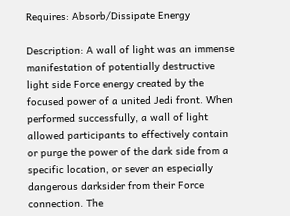Requires: Absorb/Dissipate Energy

Description: A wall of light was an immense manifestation of potentially destructive light side Force energy created by the focused power of a united Jedi front. When performed successfully, a wall of light allowed participants to effectively contain or purge the power of the dark side from a specific location, or sever an especially dangerous darksider from their Force connection. The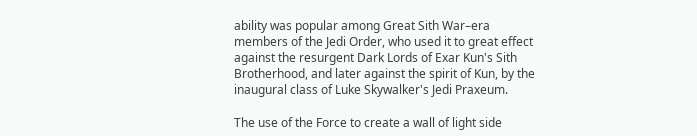ability was popular among Great Sith War–era members of the Jedi Order, who used it to great effect against the resurgent Dark Lords of Exar Kun's Sith Brotherhood, and later against the spirit of Kun, by the inaugural class of Luke Skywalker's Jedi Praxeum.

The use of the Force to create a wall of light side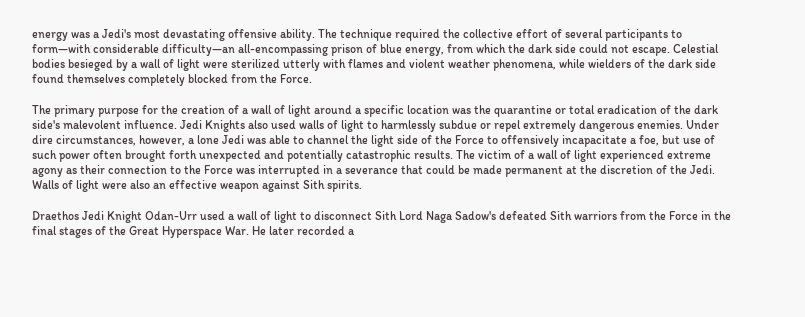energy was a Jedi's most devastating offensive ability. The technique required the collective effort of several participants to form—with considerable difficulty—an all-encompassing prison of blue energy, from which the dark side could not escape. Celestial bodies besieged by a wall of light were sterilized utterly with flames and violent weather phenomena, while wielders of the dark side found themselves completely blocked from the Force.

The primary purpose for the creation of a wall of light around a specific location was the quarantine or total eradication of the dark side's malevolent influence. Jedi Knights also used walls of light to harmlessly subdue or repel extremely dangerous enemies. Under dire circumstances, however, a lone Jedi was able to channel the light side of the Force to offensively incapacitate a foe, but use of such power often brought forth unexpected and potentially catastrophic results. The victim of a wall of light experienced extreme agony as their connection to the Force was interrupted in a severance that could be made permanent at the discretion of the Jedi. Walls of light were also an effective weapon against Sith spirits.

Draethos Jedi Knight Odan-Urr used a wall of light to disconnect Sith Lord Naga Sadow's defeated Sith warriors from the Force in the final stages of the Great Hyperspace War. He later recorded a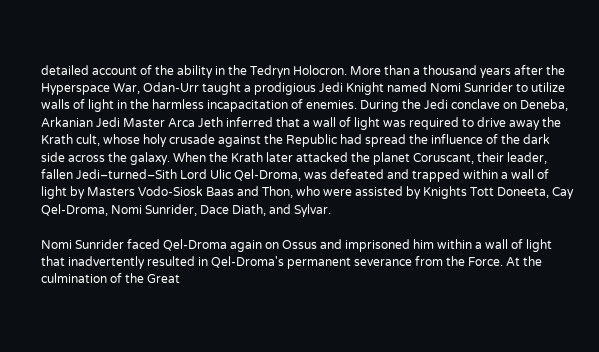detailed account of the ability in the Tedryn Holocron. More than a thousand years after the Hyperspace War, Odan-Urr taught a prodigious Jedi Knight named Nomi Sunrider to utilize walls of light in the harmless incapacitation of enemies. During the Jedi conclave on Deneba, Arkanian Jedi Master Arca Jeth inferred that a wall of light was required to drive away the Krath cult, whose holy crusade against the Republic had spread the influence of the dark side across the galaxy. When the Krath later attacked the planet Coruscant, their leader, fallen Jedi–turned–Sith Lord Ulic Qel-Droma, was defeated and trapped within a wall of light by Masters Vodo-Siosk Baas and Thon, who were assisted by Knights Tott Doneeta, Cay Qel-Droma, Nomi Sunrider, Dace Diath, and Sylvar.

Nomi Sunrider faced Qel-Droma again on Ossus and imprisoned him within a wall of light that inadvertently resulted in Qel-Droma's permanent severance from the Force. At the culmination of the Great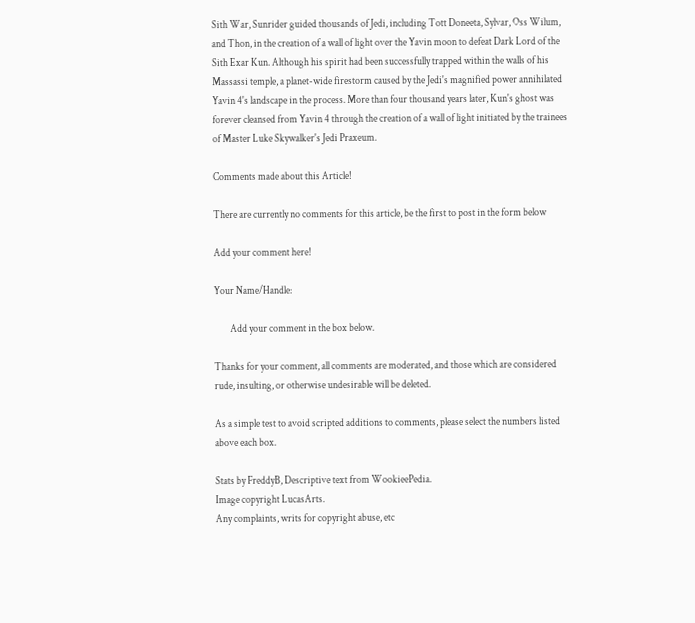Sith War, Sunrider guided thousands of Jedi, including Tott Doneeta, Sylvar, Oss Wilum, and Thon, in the creation of a wall of light over the Yavin moon to defeat Dark Lord of the Sith Exar Kun. Although his spirit had been successfully trapped within the walls of his Massassi temple, a planet-wide firestorm caused by the Jedi's magnified power annihilated Yavin 4's landscape in the process. More than four thousand years later, Kun's ghost was forever cleansed from Yavin 4 through the creation of a wall of light initiated by the trainees of Master Luke Skywalker's Jedi Praxeum.

Comments made about this Article!

There are currently no comments for this article, be the first to post in the form below

Add your comment here!

Your Name/Handle:

        Add your comment in the box below.

Thanks for your comment, all comments are moderated, and those which are considered rude, insulting, or otherwise undesirable will be deleted.

As a simple test to avoid scripted additions to comments, please select the numbers listed above each box.

Stats by FreddyB, Descriptive text from WookieePedia.
Image copyright LucasArts.
Any complaints, writs for copyright abuse, etc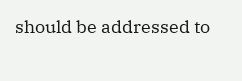should be addressed to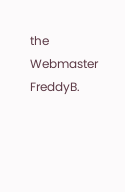the Webmaster FreddyB.